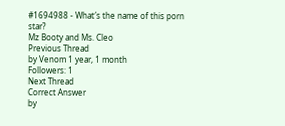#1694988 - What′s the name of this porn star?
Mz Booty and Ms. Cleo
Previous Thread
by Venom 1 year, 1 month
Followers: 1
Next Thread
Correct Answer
by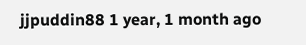jjpuddin88 1 year, 1 month ago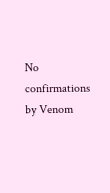No confirmations
by Venom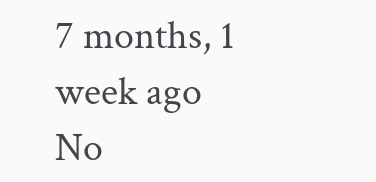7 months, 1 week ago
No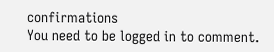confirmations
You need to be logged in to comment.